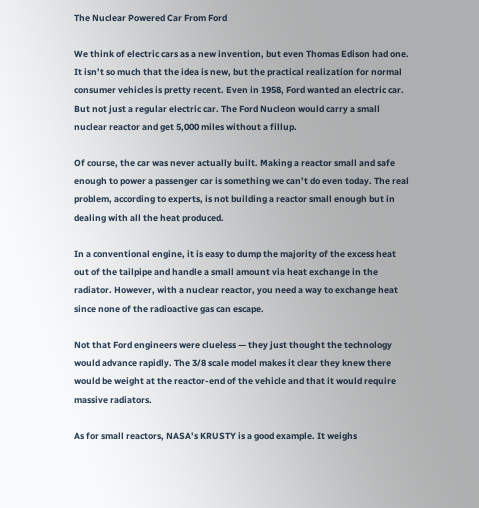The Nuclear Powered Car From Ford

We think of electric cars as a new invention, but even Thomas Edison had one. It isn’t so much that the idea is new, but the practical realization for normal consumer vehicles is pretty recent. Even in 1958, Ford wanted an electric car. But not just a regular electric car. The Ford Nucleon would carry a small nuclear reactor and get 5,000 miles without a fillup.

Of course, the car was never actually built. Making a reactor small and safe enough to power a passenger car is something we can’t do even today. The real problem, according to experts, is not building a reactor small enough but in dealing with all the heat produced.

In a conventional engine, it is easy to dump the majority of the excess heat out of the tailpipe and handle a small amount via heat exchange in the radiator. However, with a nuclear reactor, you need a way to exchange heat since none of the radioactive gas can escape.

Not that Ford engineers were clueless — they just thought the technology would advance rapidly. The 3/8 scale model makes it clear they knew there would be weight at the reactor-end of the vehicle and that it would require massive radiators.

As for small reactors, NASA’s KRUSTY is a good example. It weighs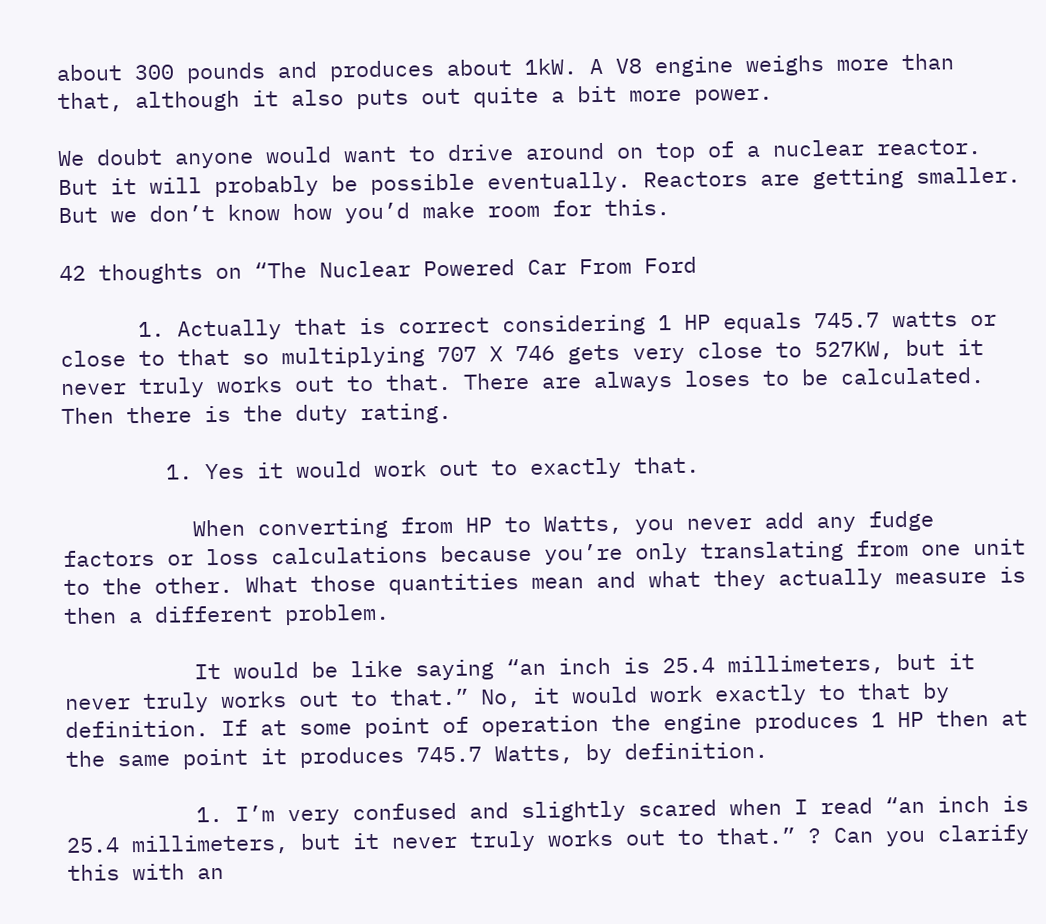about 300 pounds and produces about 1kW. A V8 engine weighs more than that, although it also puts out quite a bit more power.

We doubt anyone would want to drive around on top of a nuclear reactor. But it will probably be possible eventually. Reactors are getting smaller. But we don’t know how you’d make room for this.

42 thoughts on “The Nuclear Powered Car From Ford

      1. Actually that is correct considering 1 HP equals 745.7 watts or close to that so multiplying 707 X 746 gets very close to 527KW, but it never truly works out to that. There are always loses to be calculated. Then there is the duty rating.

        1. Yes it would work out to exactly that.

          When converting from HP to Watts, you never add any fudge factors or loss calculations because you’re only translating from one unit to the other. What those quantities mean and what they actually measure is then a different problem.

          It would be like saying “an inch is 25.4 millimeters, but it never truly works out to that.” No, it would work exactly to that by definition. If at some point of operation the engine produces 1 HP then at the same point it produces 745.7 Watts, by definition.

          1. I’m very confused and slightly scared when I read “an inch is 25.4 millimeters, but it never truly works out to that.” ? Can you clarify this with an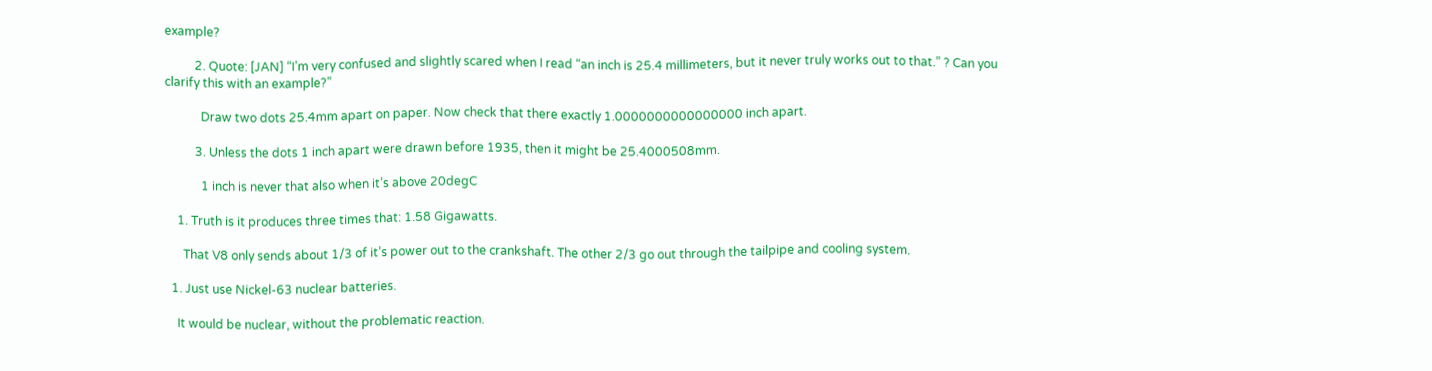example?

          2. Quote: [JAN] “I’m very confused and slightly scared when I read “an inch is 25.4 millimeters, but it never truly works out to that.” ? Can you clarify this with an example?”

            Draw two dots 25.4mm apart on paper. Now check that there exactly 1.0000000000000000 inch apart.

          3. Unless the dots 1 inch apart were drawn before 1935, then it might be 25.4000508mm.

            1 inch is never that also when it’s above 20degC

    1. Truth is it produces three times that: 1.58 Gigawatts.

      That V8 only sends about 1/3 of it’s power out to the crankshaft. The other 2/3 go out through the tailpipe and cooling system.

  1. Just use Nickel-63 nuclear batteries.

    It would be nuclear, without the problematic reaction.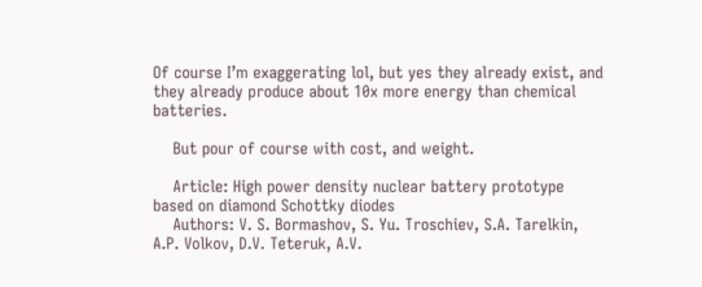Of course I’m exaggerating lol, but yes they already exist, and they already produce about 10x more energy than chemical batteries.

    But pour of course with cost, and weight.

    Article: High power density nuclear battery prototype based on diamond Schottky diodes
    Authors: V. S. Bormashov, S. Yu. Troschiev, S.A. Tarelkin, A.P. Volkov, D.V. Teteruk, A.V.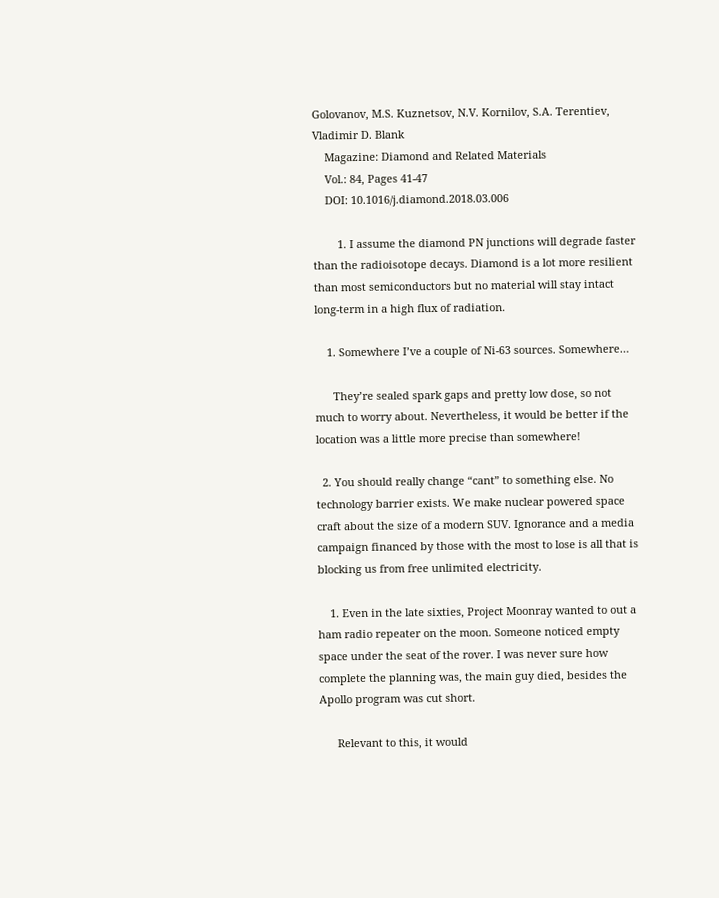Golovanov, M.S. Kuznetsov, N.V. Kornilov, S.A. Terentiev, Vladimir D. Blank
    Magazine: Diamond and Related Materials
    Vol.: 84, Pages 41-47
    DOI: 10.1016/j.diamond.2018.03.006

        1. I assume the diamond PN junctions will degrade faster than the radioisotope decays. Diamond is a lot more resilient than most semiconductors but no material will stay intact long-term in a high flux of radiation.

    1. Somewhere I’ve a couple of Ni-63 sources. Somewhere…

      They’re sealed spark gaps and pretty low dose, so not much to worry about. Nevertheless, it would be better if the location was a little more precise than somewhere!

  2. You should really change “cant” to something else. No technology barrier exists. We make nuclear powered space craft about the size of a modern SUV. Ignorance and a media campaign financed by those with the most to lose is all that is blocking us from free unlimited electricity.

    1. Even in the late sixties, Project Moonray wanted to out a ham radio repeater on the moon. Someone noticed empty space under the seat of the rover. I was never sure how complete the planning was, the main guy died, besides the Apollo program was cut short.

      Relevant to this, it would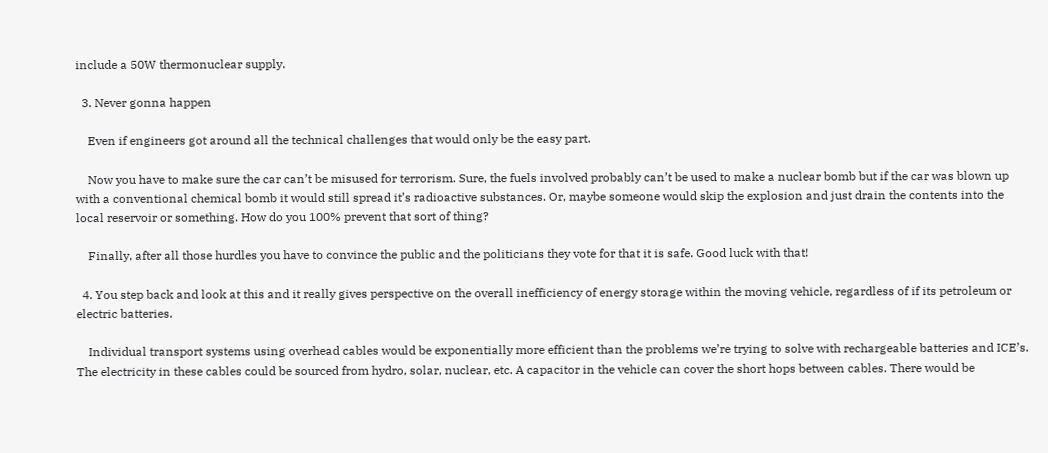include a 50W thermonuclear supply.

  3. Never gonna happen

    Even if engineers got around all the technical challenges that would only be the easy part.

    Now you have to make sure the car can’t be misused for terrorism. Sure, the fuels involved probably can’t be used to make a nuclear bomb but if the car was blown up with a conventional chemical bomb it would still spread it’s radioactive substances. Or, maybe someone would skip the explosion and just drain the contents into the local reservoir or something. How do you 100% prevent that sort of thing?

    Finally, after all those hurdles you have to convince the public and the politicians they vote for that it is safe. Good luck with that!

  4. You step back and look at this and it really gives perspective on the overall inefficiency of energy storage within the moving vehicle, regardless of if its petroleum or electric batteries.

    Individual transport systems using overhead cables would be exponentially more efficient than the problems we’re trying to solve with rechargeable batteries and ICE’s. The electricity in these cables could be sourced from hydro, solar, nuclear, etc. A capacitor in the vehicle can cover the short hops between cables. There would be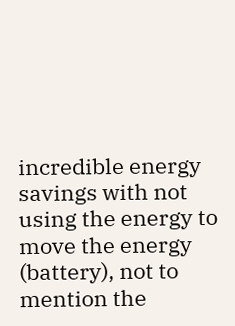incredible energy savings with not using the energy to move the energy (battery), not to mention the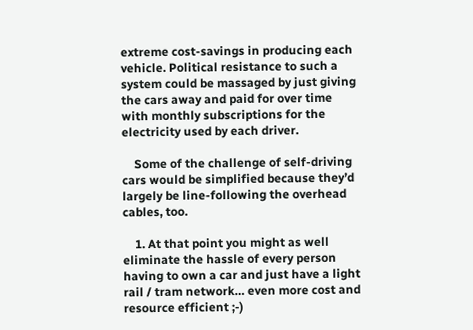extreme cost-savings in producing each vehicle. Political resistance to such a system could be massaged by just giving the cars away and paid for over time with monthly subscriptions for the electricity used by each driver.

    Some of the challenge of self-driving cars would be simplified because they’d largely be line-following the overhead cables, too.

    1. At that point you might as well eliminate the hassle of every person having to own a car and just have a light rail / tram network… even more cost and resource efficient ;-)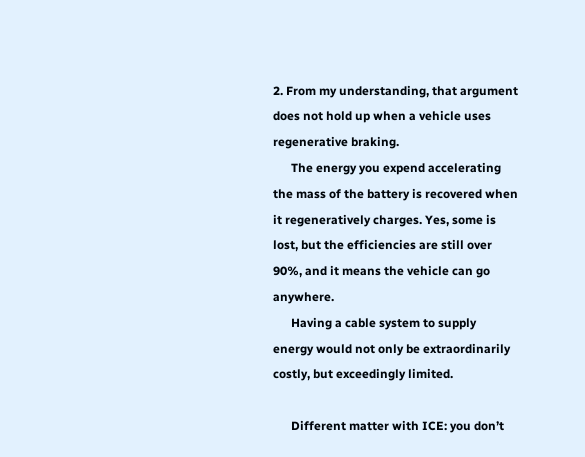2. From my understanding, that argument does not hold up when a vehicle uses regenerative braking.
      The energy you expend accelerating the mass of the battery is recovered when it regeneratively charges. Yes, some is lost, but the efficiencies are still over 90%, and it means the vehicle can go anywhere.
      Having a cable system to supply energy would not only be extraordinarily costly, but exceedingly limited.

      Different matter with ICE: you don’t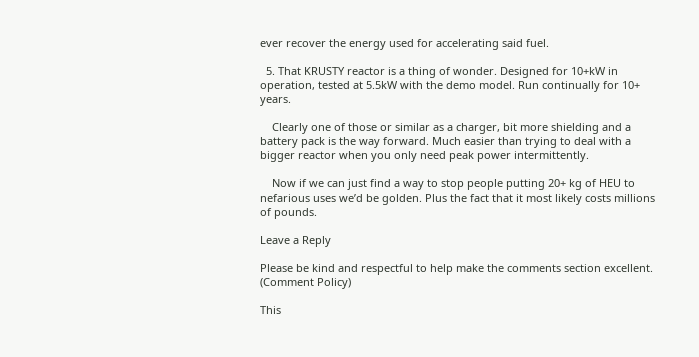ever recover the energy used for accelerating said fuel.

  5. That KRUSTY reactor is a thing of wonder. Designed for 10+kW in operation, tested at 5.5kW with the demo model. Run continually for 10+ years.

    Clearly one of those or similar as a charger, bit more shielding and a battery pack is the way forward. Much easier than trying to deal with a bigger reactor when you only need peak power intermittently.

    Now if we can just find a way to stop people putting 20+ kg of HEU to nefarious uses we’d be golden. Plus the fact that it most likely costs millions of pounds.

Leave a Reply

Please be kind and respectful to help make the comments section excellent. (Comment Policy)

This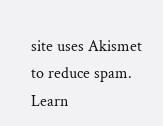site uses Akismet to reduce spam. Learn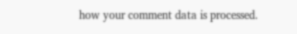how your comment data is processed.